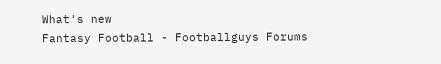What's new
Fantasy Football - Footballguys Forums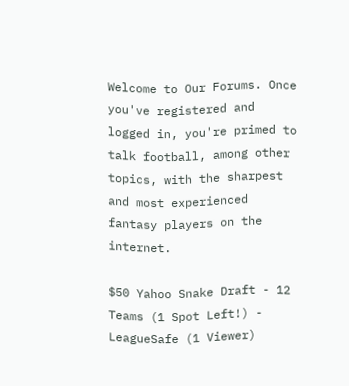Welcome to Our Forums. Once you've registered and logged in, you're primed to talk football, among other topics, with the sharpest and most experienced fantasy players on the internet.

$50 Yahoo Snake Draft - 12 Teams (1 Spot Left!) - LeagueSafe (1 Viewer)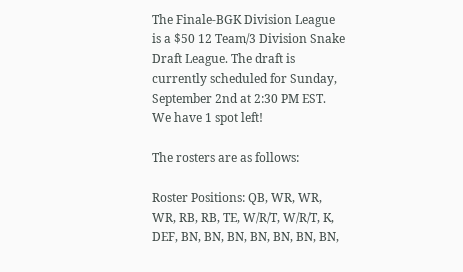The Finale-BGK Division League is a $50 12 Team/3 Division Snake Draft League. The draft is currently scheduled for Sunday, September 2nd at 2:30 PM EST. We have 1 spot left!

The rosters are as follows:

Roster Positions: QB, WR, WR, WR, RB, RB, TE, W/R/T, W/R/T, K, DEF, BN, BN, BN, BN, BN, BN, BN,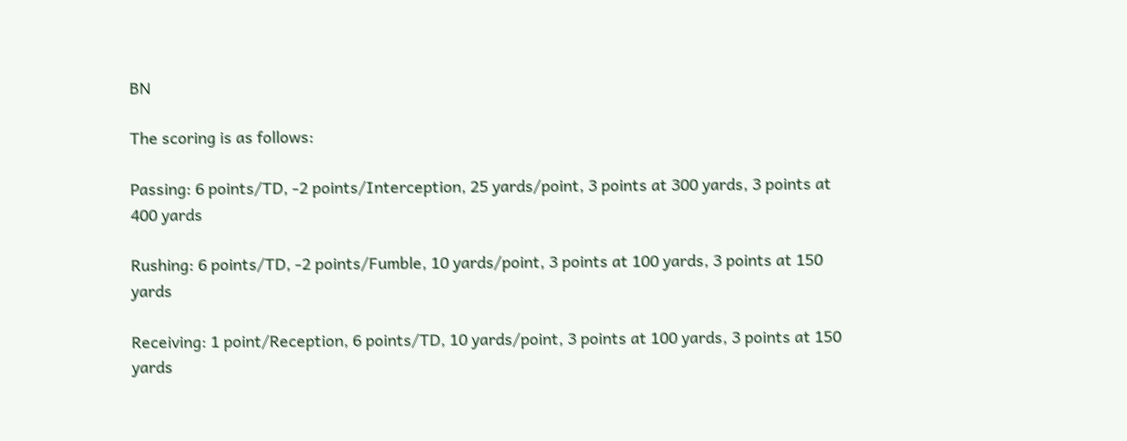BN

The scoring is as follows:

Passing: 6 points/TD, -2 points/Interception, 25 yards/point, 3 points at 300 yards, 3 points at 400 yards

Rushing: 6 points/TD, -2 points/Fumble, 10 yards/point, 3 points at 100 yards, 3 points at 150 yards

Receiving: 1 point/Reception, 6 points/TD, 10 yards/point, 3 points at 100 yards, 3 points at 150 yards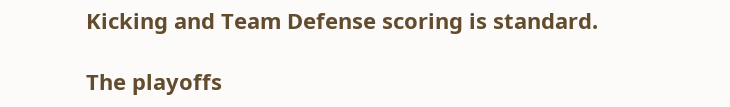Kicking and Team Defense scoring is standard.

The playoffs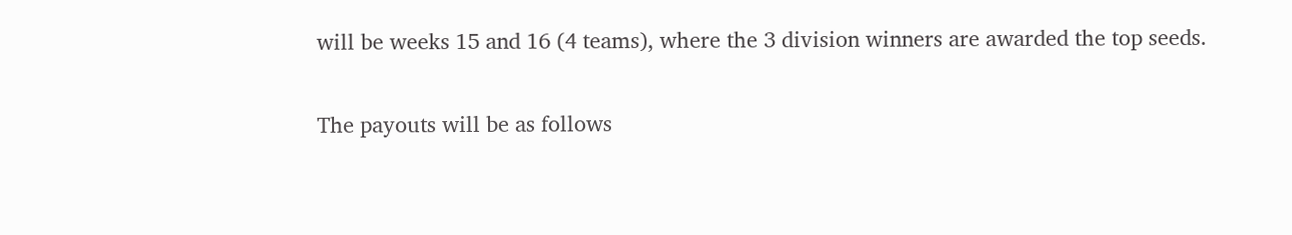will be weeks 15 and 16 (4 teams), where the 3 division winners are awarded the top seeds.

The payouts will be as follows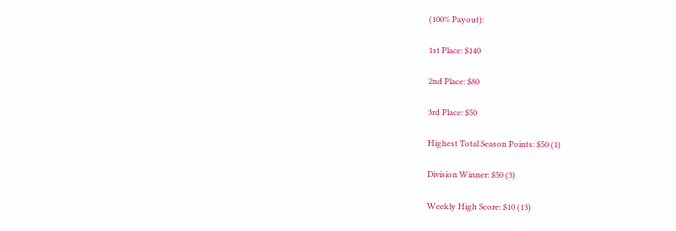(100% Payout):

1st Place: $140

2nd Place: $80

3rd Place: $50

Highest Total Season Points: $50 (1)

Division Winner: $50 (3)

Weekly High Score: $10 (13)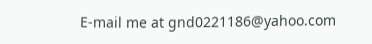E-mail me at gnd0221186@yahoo.com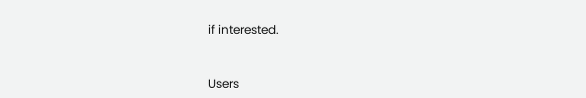if interested.


Users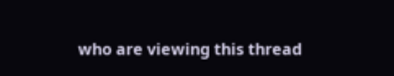who are viewing this thread